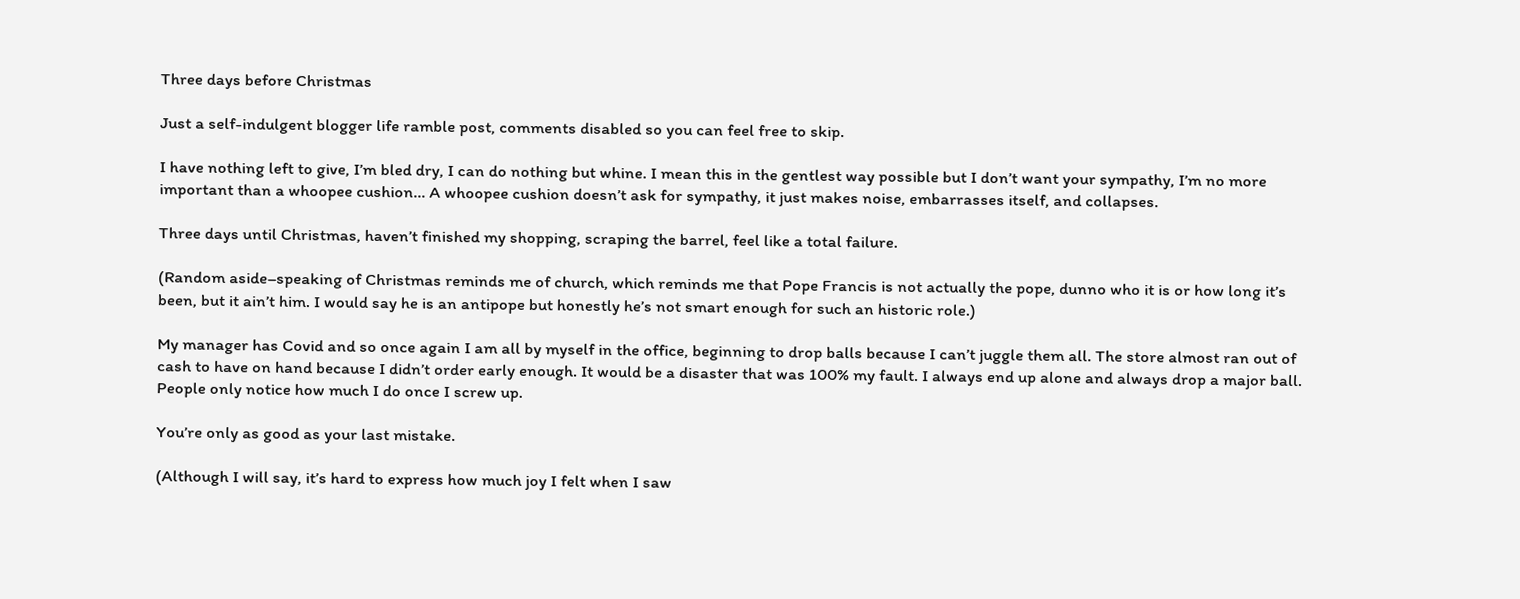Three days before Christmas

Just a self-indulgent blogger life ramble post, comments disabled so you can feel free to skip.

I have nothing left to give, I’m bled dry, I can do nothing but whine. I mean this in the gentlest way possible but I don’t want your sympathy, I’m no more important than a whoopee cushion… A whoopee cushion doesn’t ask for sympathy, it just makes noise, embarrasses itself, and collapses.

Three days until Christmas, haven’t finished my shopping, scraping the barrel, feel like a total failure.

(Random aside–speaking of Christmas reminds me of church, which reminds me that Pope Francis is not actually the pope, dunno who it is or how long it’s been, but it ain’t him. I would say he is an antipope but honestly he’s not smart enough for such an historic role.)

My manager has Covid and so once again I am all by myself in the office, beginning to drop balls because I can’t juggle them all. The store almost ran out of cash to have on hand because I didn’t order early enough. It would be a disaster that was 100% my fault. I always end up alone and always drop a major ball. People only notice how much I do once I screw up.

You’re only as good as your last mistake.

(Although I will say, it’s hard to express how much joy I felt when I saw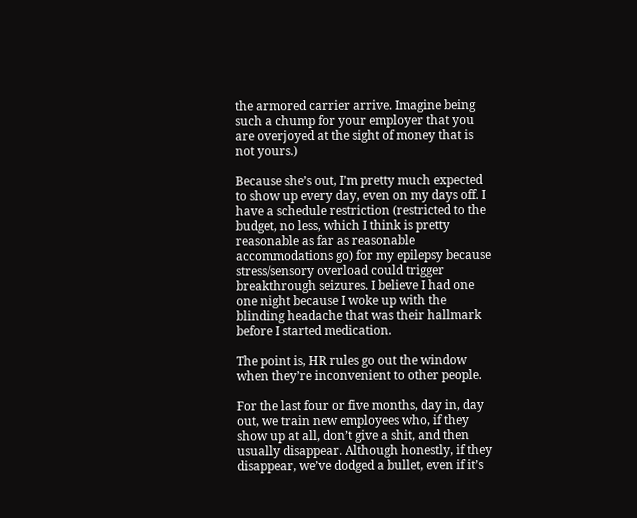the armored carrier arrive. Imagine being such a chump for your employer that you are overjoyed at the sight of money that is not yours.)

Because she’s out, I’m pretty much expected to show up every day, even on my days off. I have a schedule restriction (restricted to the budget, no less, which I think is pretty reasonable as far as reasonable accommodations go) for my epilepsy because stress/sensory overload could trigger breakthrough seizures. I believe I had one one night because I woke up with the blinding headache that was their hallmark before I started medication.

The point is, HR rules go out the window when they’re inconvenient to other people.

For the last four or five months, day in, day out, we train new employees who, if they show up at all, don’t give a shit, and then usually disappear. Although honestly, if they disappear, we’ve dodged a bullet, even if it’s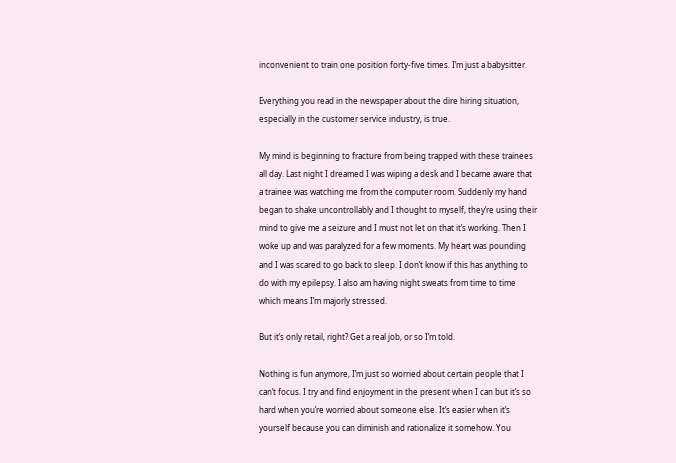inconvenient to train one position forty-five times. I’m just a babysitter.

Everything you read in the newspaper about the dire hiring situation, especially in the customer service industry, is true.

My mind is beginning to fracture from being trapped with these trainees all day. Last night I dreamed I was wiping a desk and I became aware that a trainee was watching me from the computer room. Suddenly my hand began to shake uncontrollably and I thought to myself, they’re using their mind to give me a seizure and I must not let on that it’s working. Then I woke up and was paralyzed for a few moments. My heart was pounding and I was scared to go back to sleep. I don’t know if this has anything to do with my epilepsy. I also am having night sweats from time to time which means I’m majorly stressed.

But it’s only retail, right? Get a real job, or so I’m told.

Nothing is fun anymore, I’m just so worried about certain people that I can’t focus. I try and find enjoyment in the present when I can but it’s so hard when you’re worried about someone else. It’s easier when it’s yourself because you can diminish and rationalize it somehow. You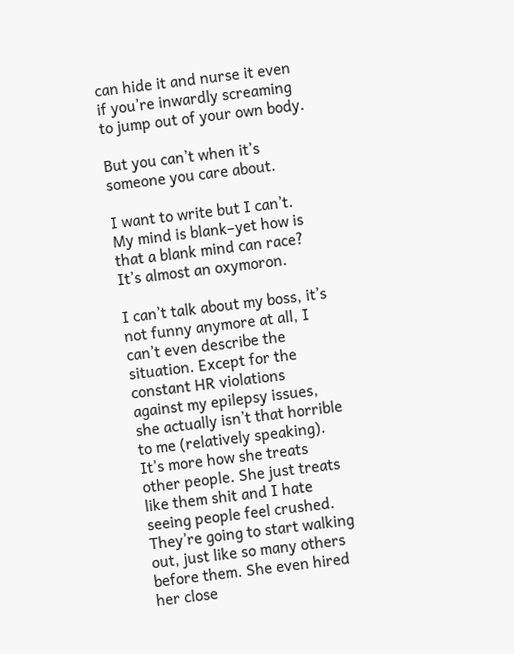can hide it and nurse it even if you’re inwardly screaming to jump out of your own body.

But you can’t when it’s someone you care about.

I want to write but I can’t. My mind is blank–yet how is that a blank mind can race? It’s almost an oxymoron.

I can’t talk about my boss, it’s not funny anymore at all, I can’t even describe the situation. Except for the constant HR violations against my epilepsy issues, she actually isn’t that horrible to me (relatively speaking). It’s more how she treats other people. She just treats like them shit and I hate seeing people feel crushed. They’re going to start walking out, just like so many others before them. She even hired her close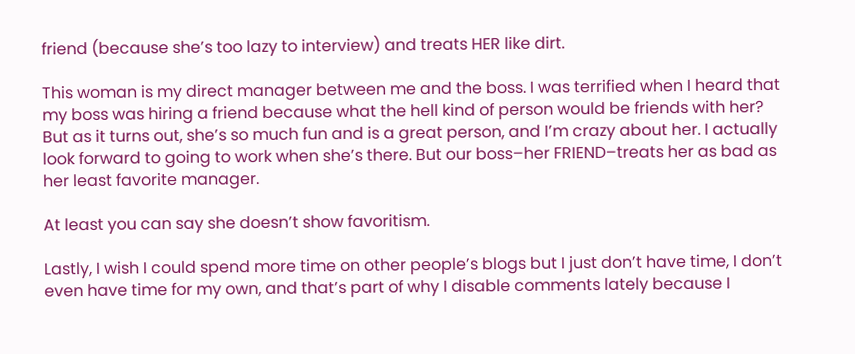friend (because she’s too lazy to interview) and treats HER like dirt.

This woman is my direct manager between me and the boss. I was terrified when I heard that my boss was hiring a friend because what the hell kind of person would be friends with her? But as it turns out, she’s so much fun and is a great person, and I’m crazy about her. I actually look forward to going to work when she’s there. But our boss–her FRIEND–treats her as bad as her least favorite manager.

At least you can say she doesn’t show favoritism.

Lastly, I wish I could spend more time on other people’s blogs but I just don’t have time, I don’t even have time for my own, and that’s part of why I disable comments lately because I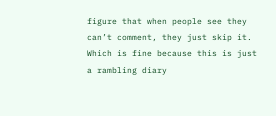figure that when people see they can’t comment, they just skip it. Which is fine because this is just a rambling diary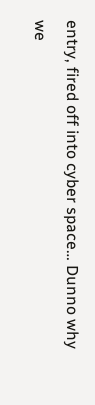entry, fired off into cyber space… Dunno why we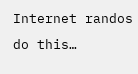Internet randos do this…